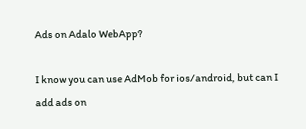Ads on Adalo WebApp?

I know you can use AdMob for ios/android, but can I add ads on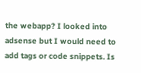the webapp? I looked into adsense but I would need to add tags or code snippets. Is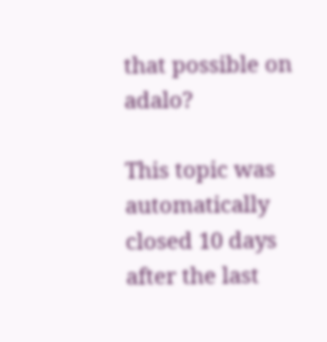that possible on adalo?

This topic was automatically closed 10 days after the last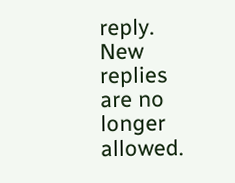reply. New replies are no longer allowed.